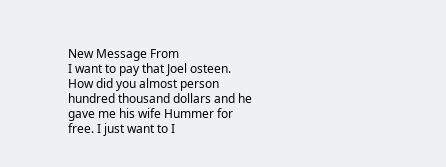New Message From
I want to pay that Joel osteen. How did you almost person hundred thousand dollars and he gave me his wife Hummer for free. I just want to I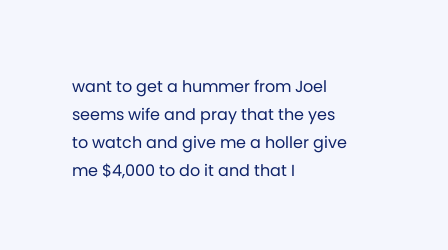want to get a hummer from Joel seems wife and pray that the yes to watch and give me a holler give me $4,000 to do it and that I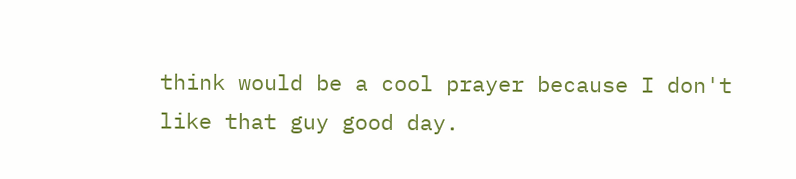think would be a cool prayer because I don't like that guy good day.